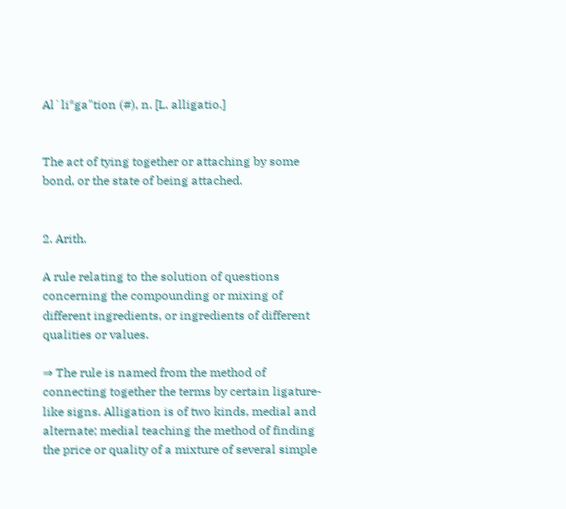Al`li*ga"tion (#), n. [L. alligatio.]


The act of tying together or attaching by some bond, or the state of being attached.


2. Arith.

A rule relating to the solution of questions concerning the compounding or mixing of different ingredients, or ingredients of different qualities or values.

⇒ The rule is named from the method of connecting together the terms by certain ligature-like signs. Alligation is of two kinds, medial and alternate; medial teaching the method of finding the price or quality of a mixture of several simple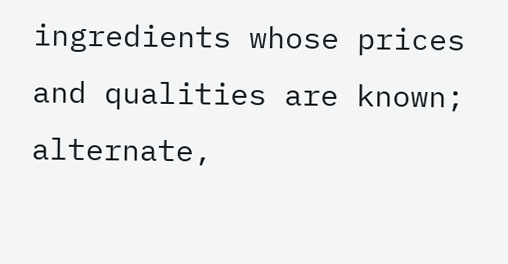ingredients whose prices and qualities are known; alternate,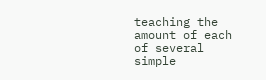teaching the amount of each of several simple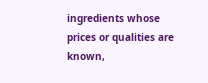ingredients whose prices or qualities are known,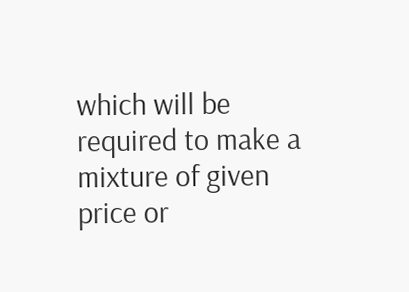which will be required to make a mixture of given price or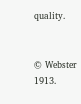quality.


© Webster 1913.